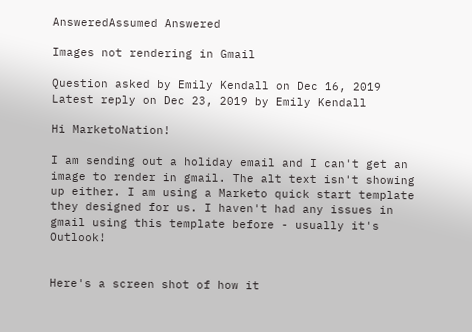AnsweredAssumed Answered

Images not rendering in Gmail

Question asked by Emily Kendall on Dec 16, 2019
Latest reply on Dec 23, 2019 by Emily Kendall

Hi MarketoNation!

I am sending out a holiday email and I can't get an image to render in gmail. The alt text isn't showing up either. I am using a Marketo quick start template they designed for us. I haven't had any issues in gmail using this template before - usually it's Outlook!


Here's a screen shot of how it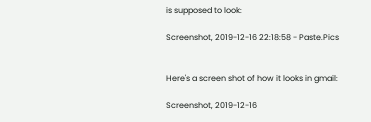is supposed to look:

Screenshot, 2019-12-16 22:18:58 - Paste.Pics


Here's a screen shot of how it looks in gmail:

Screenshot, 2019-12-16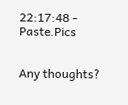22:17:48 - Paste.Pics


Any thoughts?